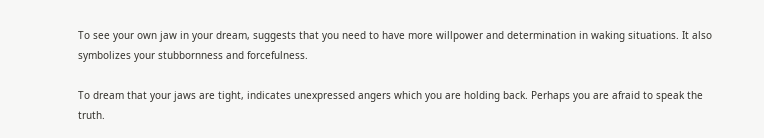To see your own jaw in your dream, suggests that you need to have more willpower and determination in waking situations. It also symbolizes your stubbornness and forcefulness.

To dream that your jaws are tight, indicates unexpressed angers which you are holding back. Perhaps you are afraid to speak the truth.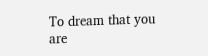To dream that you are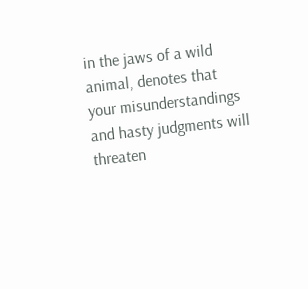in the jaws of a wild animal, denotes that your misunderstandings and hasty judgments will threaten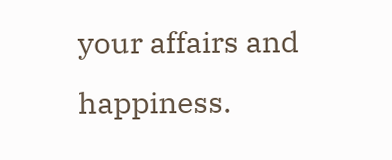your affairs and happiness.